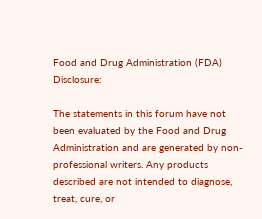Food and Drug Administration (FDA) Disclosure:

The statements in this forum have not been evaluated by the Food and Drug Administration and are generated by non-professional writers. Any products described are not intended to diagnose, treat, cure, or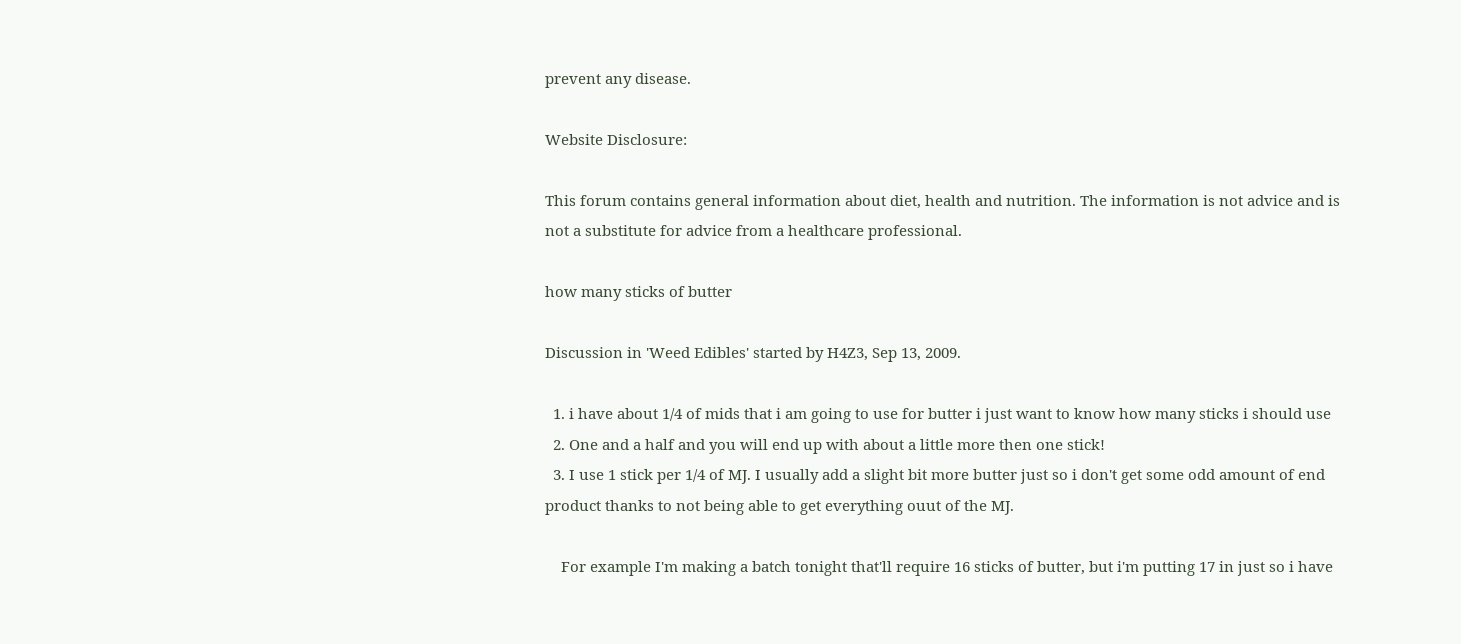prevent any disease.

Website Disclosure:

This forum contains general information about diet, health and nutrition. The information is not advice and is not a substitute for advice from a healthcare professional.

how many sticks of butter

Discussion in 'Weed Edibles' started by H4Z3, Sep 13, 2009.

  1. i have about 1/4 of mids that i am going to use for butter i just want to know how many sticks i should use
  2. One and a half and you will end up with about a little more then one stick!
  3. I use 1 stick per 1/4 of MJ. I usually add a slight bit more butter just so i don't get some odd amount of end product thanks to not being able to get everything ouut of the MJ.

    For example I'm making a batch tonight that'll require 16 sticks of butter, but i'm putting 17 in just so i have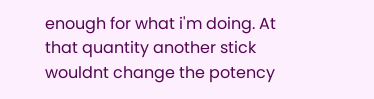enough for what i'm doing. At that quantity another stick wouldnt change the potency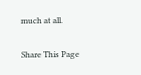much at all.

Share This Page